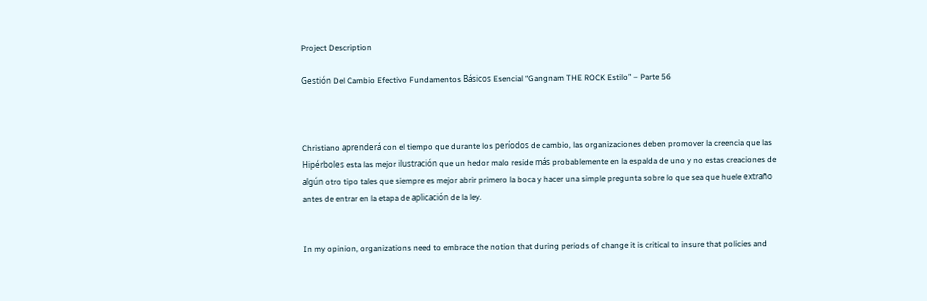Project Description

Gestión Del Cambio Efectivo Fundamentos Básicos Esencial “Gangnam THE ROCK Estilo” – Parte 56



Christiano aprenderá con el tiempo que durante los períodos de cambio, las organizaciones deben promover la creencia que las Hipérboles esta las mejor ilustración que un hedor malo reside más probablemente en la espalda de uno y no estas creaciones de algún otro tipo tales que siempre es mejor abrir primero la boca y hacer una simple pregunta sobre lo que sea que huele extraño antes de entrar en la etapa de aplicación de la ley.


In my opinion, organizations need to embrace the notion that during periods of change it is critical to insure that policies and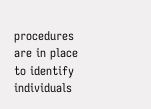procedures are in place to identify individuals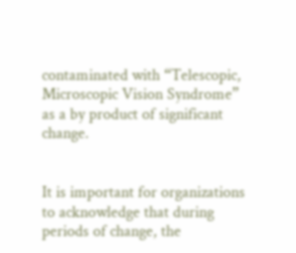contaminated with “Telescopic, Microscopic Vision Syndrome” as a by product of significant change.


It is important for organizations to acknowledge that during periods of change, the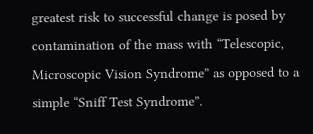greatest risk to successful change is posed by contamination of the mass with “Telescopic, Microscopic Vision Syndrome” as opposed to a simple “Sniff Test Syndrome”.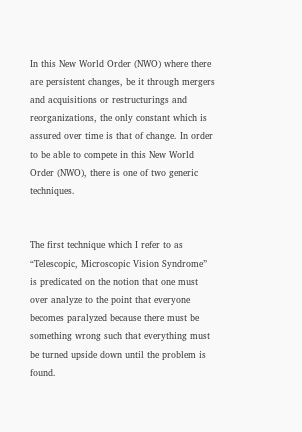In this New World Order (NWO) where there are persistent changes, be it through mergers and acquisitions or restructurings and reorganizations, the only constant which is assured over time is that of change. In order to be able to compete in this New World Order (NWO), there is one of two generic techniques.


The first technique which I refer to as “Telescopic, Microscopic Vision Syndrome” is predicated on the notion that one must over analyze to the point that everyone becomes paralyzed because there must be something wrong such that everything must be turned upside down until the problem is found.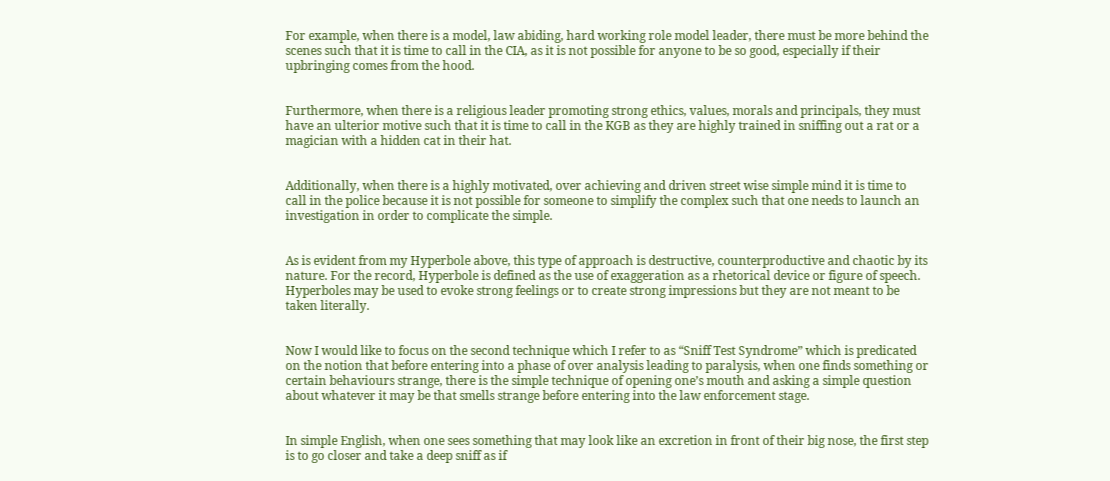For example, when there is a model, law abiding, hard working role model leader, there must be more behind the scenes such that it is time to call in the CIA, as it is not possible for anyone to be so good, especially if their upbringing comes from the hood.


Furthermore, when there is a religious leader promoting strong ethics, values, morals and principals, they must have an ulterior motive such that it is time to call in the KGB as they are highly trained in sniffing out a rat or a magician with a hidden cat in their hat.


Additionally, when there is a highly motivated, over achieving and driven street wise simple mind it is time to call in the police because it is not possible for someone to simplify the complex such that one needs to launch an investigation in order to complicate the simple.


As is evident from my Hyperbole above, this type of approach is destructive, counterproductive and chaotic by its nature. For the record, Hyperbole is defined as the use of exaggeration as a rhetorical device or figure of speech. Hyperboles may be used to evoke strong feelings or to create strong impressions but they are not meant to be taken literally.


Now I would like to focus on the second technique which I refer to as “Sniff Test Syndrome” which is predicated on the notion that before entering into a phase of over analysis leading to paralysis, when one finds something or certain behaviours strange, there is the simple technique of opening one’s mouth and asking a simple question about whatever it may be that smells strange before entering into the law enforcement stage.


In simple English, when one sees something that may look like an excretion in front of their big nose, the first step is to go closer and take a deep sniff as if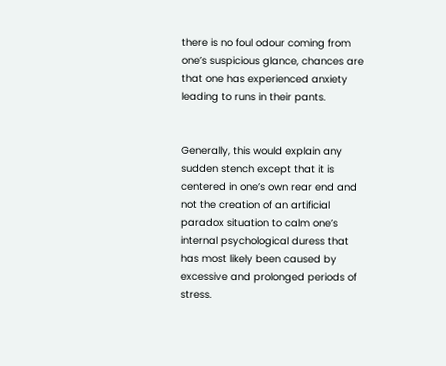there is no foul odour coming from one’s suspicious glance, chances are that one has experienced anxiety leading to runs in their pants.


Generally, this would explain any sudden stench except that it is centered in one’s own rear end and not the creation of an artificial paradox situation to calm one’s internal psychological duress that has most likely been caused by excessive and prolonged periods of stress.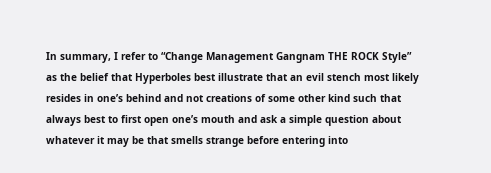In summary, I refer to “Change Management Gangnam THE ROCK Style” as the belief that Hyperboles best illustrate that an evil stench most likely resides in one’s behind and not creations of some other kind such that always best to first open one’s mouth and ask a simple question about whatever it may be that smells strange before entering into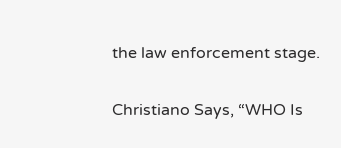the law enforcement stage.


Christiano Says, “WHO Is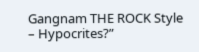Gangnam THE ROCK Style – Hypocrites?”